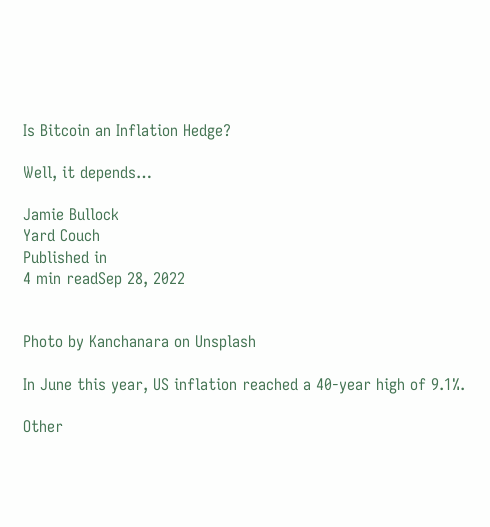Is Bitcoin an Inflation Hedge?

Well, it depends…

Jamie Bullock
Yard Couch
Published in
4 min readSep 28, 2022


Photo by Kanchanara on Unsplash

In June this year, US inflation reached a 40-year high of 9.1%.

Other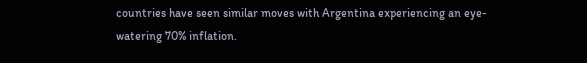countries have seen similar moves with Argentina experiencing an eye-watering 70% inflation.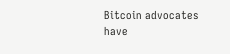Bitcoin advocates have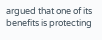argued that one of its benefits is protecting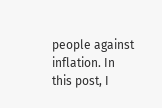people against inflation. In this post, I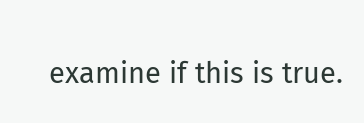examine if this is true.